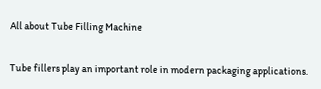All about Tube Filling Machine

Tube fillers play an important role in modern packaging applications.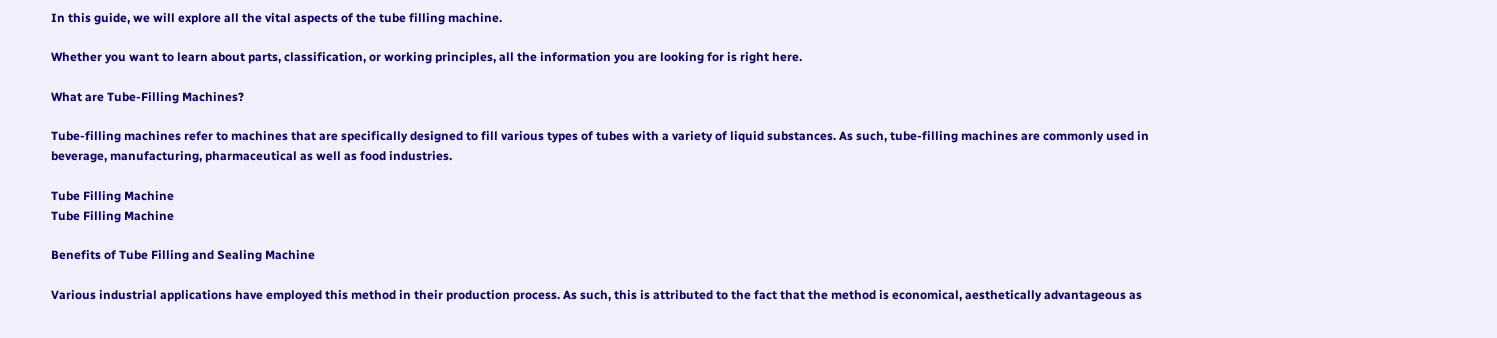In this guide, we will explore all the vital aspects of the tube filling machine.

Whether you want to learn about parts, classification, or working principles, all the information you are looking for is right here.

What are Tube-Filling Machines?

Tube-filling machines refer to machines that are specifically designed to fill various types of tubes with a variety of liquid substances. As such, tube-filling machines are commonly used in beverage, manufacturing, pharmaceutical as well as food industries.

Tube Filling Machine
Tube Filling Machine

Benefits of Tube Filling and Sealing Machine

Various industrial applications have employed this method in their production process. As such, this is attributed to the fact that the method is economical, aesthetically advantageous as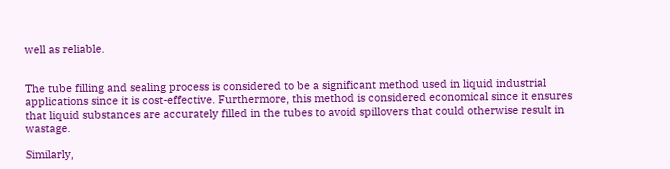well as reliable.


The tube filling and sealing process is considered to be a significant method used in liquid industrial applications since it is cost-effective. Furthermore, this method is considered economical since it ensures that liquid substances are accurately filled in the tubes to avoid spillovers that could otherwise result in wastage.

Similarly,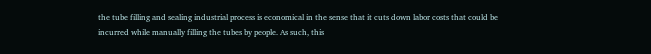the tube filling and sealing industrial process is economical in the sense that it cuts down labor costs that could be incurred while manually filling the tubes by people. As such, this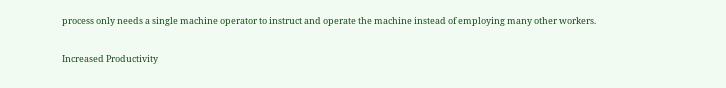process only needs a single machine operator to instruct and operate the machine instead of employing many other workers.

Increased Productivity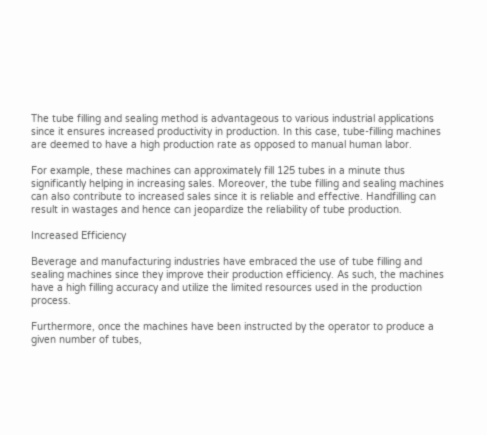The tube filling and sealing method is advantageous to various industrial applications since it ensures increased productivity in production. In this case, tube-filling machines are deemed to have a high production rate as opposed to manual human labor.

For example, these machines can approximately fill 125 tubes in a minute thus significantly helping in increasing sales. Moreover, the tube filling and sealing machines can also contribute to increased sales since it is reliable and effective. Handfilling can result in wastages and hence can jeopardize the reliability of tube production.

Increased Efficiency

Beverage and manufacturing industries have embraced the use of tube filling and sealing machines since they improve their production efficiency. As such, the machines have a high filling accuracy and utilize the limited resources used in the production process.

Furthermore, once the machines have been instructed by the operator to produce a given number of tubes,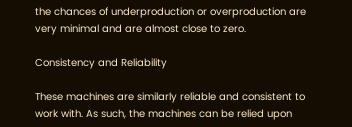the chances of underproduction or overproduction are very minimal and are almost close to zero.

Consistency and Reliability

These machines are similarly reliable and consistent to work with. As such, the machines can be relied upon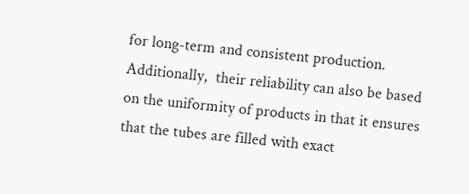for long-term and consistent production. Additionally,  their reliability can also be based on the uniformity of products in that it ensures that the tubes are filled with exact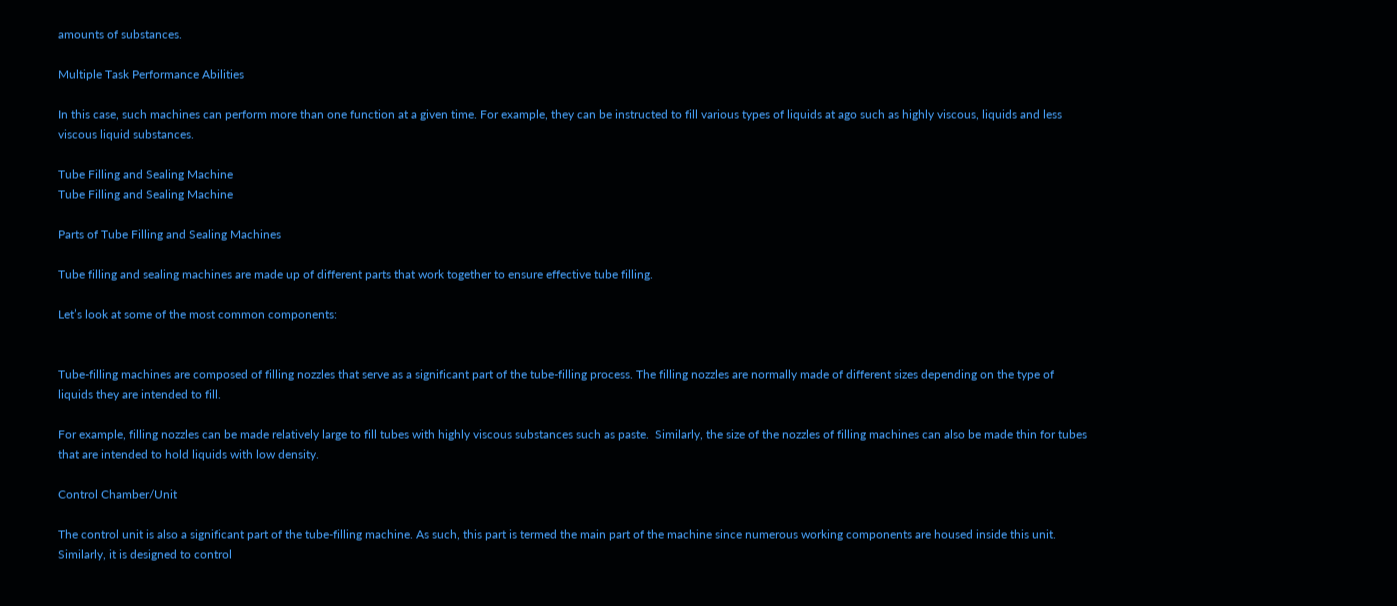amounts of substances.

Multiple Task Performance Abilities

In this case, such machines can perform more than one function at a given time. For example, they can be instructed to fill various types of liquids at ago such as highly viscous, liquids and less viscous liquid substances.

Tube Filling and Sealing Machine
Tube Filling and Sealing Machine

Parts of Tube Filling and Sealing Machines

Tube filling and sealing machines are made up of different parts that work together to ensure effective tube filling.

Let’s look at some of the most common components:


Tube-filling machines are composed of filling nozzles that serve as a significant part of the tube-filling process. The filling nozzles are normally made of different sizes depending on the type of liquids they are intended to fill.

For example, filling nozzles can be made relatively large to fill tubes with highly viscous substances such as paste.  Similarly, the size of the nozzles of filling machines can also be made thin for tubes that are intended to hold liquids with low density.

Control Chamber/Unit

The control unit is also a significant part of the tube-filling machine. As such, this part is termed the main part of the machine since numerous working components are housed inside this unit. Similarly, it is designed to control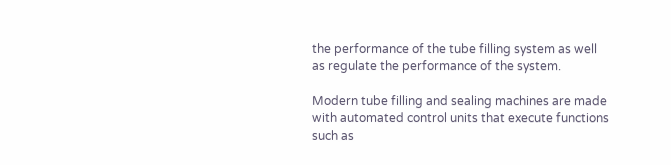the performance of the tube filling system as well as regulate the performance of the system.

Modern tube filling and sealing machines are made with automated control units that execute functions such as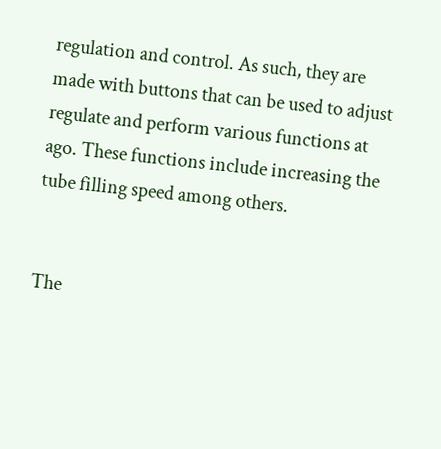regulation and control. As such, they are made with buttons that can be used to adjust regulate and perform various functions at ago. These functions include increasing the tube filling speed among others.


The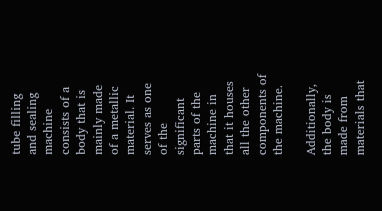tube filling and sealing machine consists of a body that is mainly made of a metallic material. It serves as one of the significant parts of the machine in that it houses all the other components of the machine.

Additionally, the body is made from materials that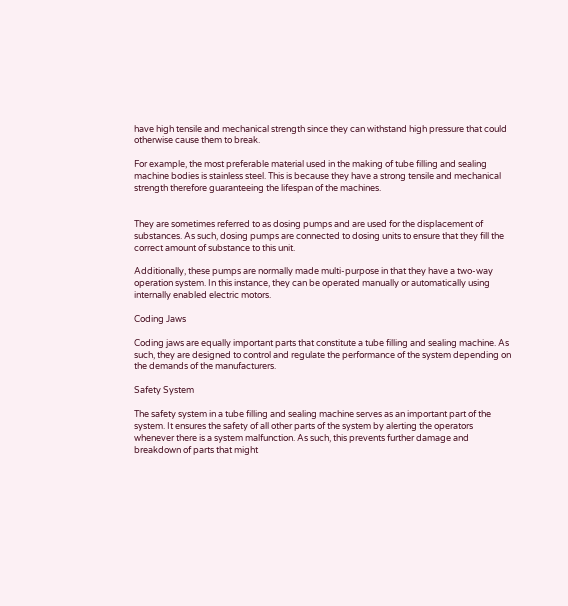have high tensile and mechanical strength since they can withstand high pressure that could otherwise cause them to break.

For example, the most preferable material used in the making of tube filling and sealing machine bodies is stainless steel. This is because they have a strong tensile and mechanical strength therefore guaranteeing the lifespan of the machines.


They are sometimes referred to as dosing pumps and are used for the displacement of substances. As such, dosing pumps are connected to dosing units to ensure that they fill the correct amount of substance to this unit.

Additionally, these pumps are normally made multi-purpose in that they have a two-way operation system. In this instance, they can be operated manually or automatically using internally enabled electric motors.

Coding Jaws

Coding jaws are equally important parts that constitute a tube filling and sealing machine. As such, they are designed to control and regulate the performance of the system depending on the demands of the manufacturers.

Safety System

The safety system in a tube filling and sealing machine serves as an important part of the system. It ensures the safety of all other parts of the system by alerting the operators whenever there is a system malfunction. As such, this prevents further damage and breakdown of parts that might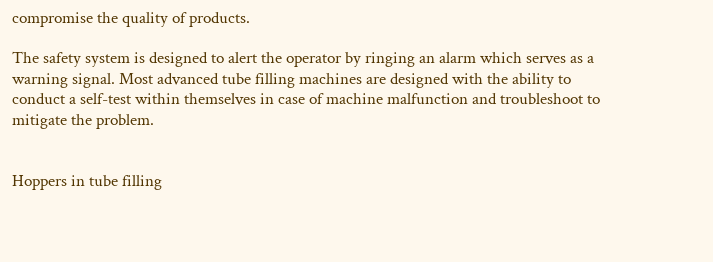compromise the quality of products.

The safety system is designed to alert the operator by ringing an alarm which serves as a warning signal. Most advanced tube filling machines are designed with the ability to conduct a self-test within themselves in case of machine malfunction and troubleshoot to mitigate the problem.


Hoppers in tube filling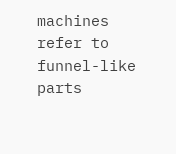machines refer to funnel-like parts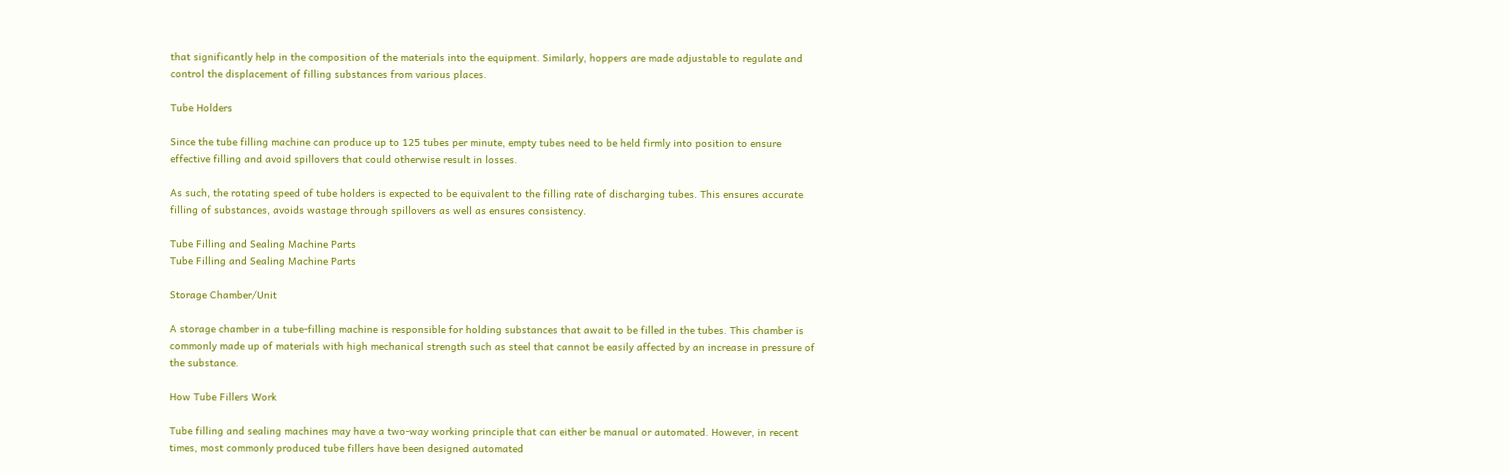that significantly help in the composition of the materials into the equipment. Similarly, hoppers are made adjustable to regulate and control the displacement of filling substances from various places.

Tube Holders

Since the tube filling machine can produce up to 125 tubes per minute, empty tubes need to be held firmly into position to ensure effective filling and avoid spillovers that could otherwise result in losses.

As such, the rotating speed of tube holders is expected to be equivalent to the filling rate of discharging tubes. This ensures accurate filling of substances, avoids wastage through spillovers as well as ensures consistency.

Tube Filling and Sealing Machine Parts
Tube Filling and Sealing Machine Parts

Storage Chamber/Unit

A storage chamber in a tube-filling machine is responsible for holding substances that await to be filled in the tubes. This chamber is commonly made up of materials with high mechanical strength such as steel that cannot be easily affected by an increase in pressure of the substance.

How Tube Fillers Work

Tube filling and sealing machines may have a two-way working principle that can either be manual or automated. However, in recent times, most commonly produced tube fillers have been designed automated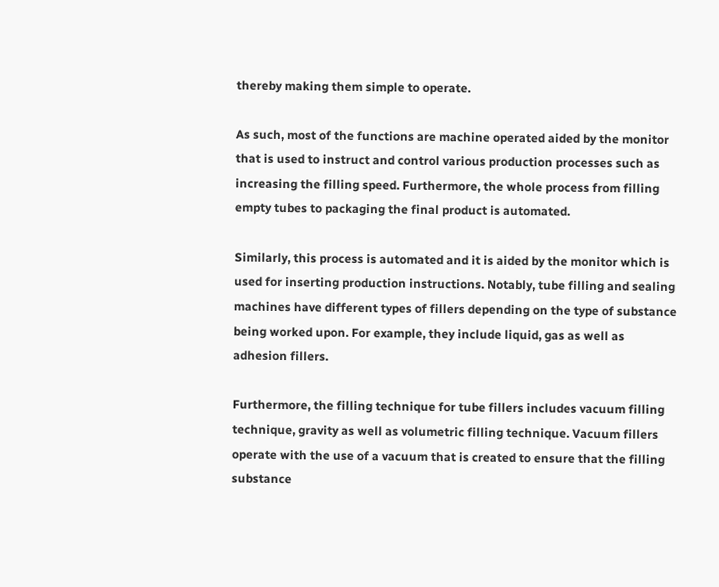thereby making them simple to operate.

As such, most of the functions are machine operated aided by the monitor that is used to instruct and control various production processes such as increasing the filling speed. Furthermore, the whole process from filling empty tubes to packaging the final product is automated.

Similarly, this process is automated and it is aided by the monitor which is used for inserting production instructions. Notably, tube filling and sealing machines have different types of fillers depending on the type of substance being worked upon. For example, they include liquid, gas as well as adhesion fillers.

Furthermore, the filling technique for tube fillers includes vacuum filling technique, gravity as well as volumetric filling technique. Vacuum fillers operate with the use of a vacuum that is created to ensure that the filling substance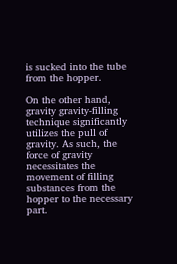is sucked into the tube from the hopper.

On the other hand, gravity gravity-filling technique significantly utilizes the pull of gravity. As such, the force of gravity necessitates the movement of filling substances from the hopper to the necessary part.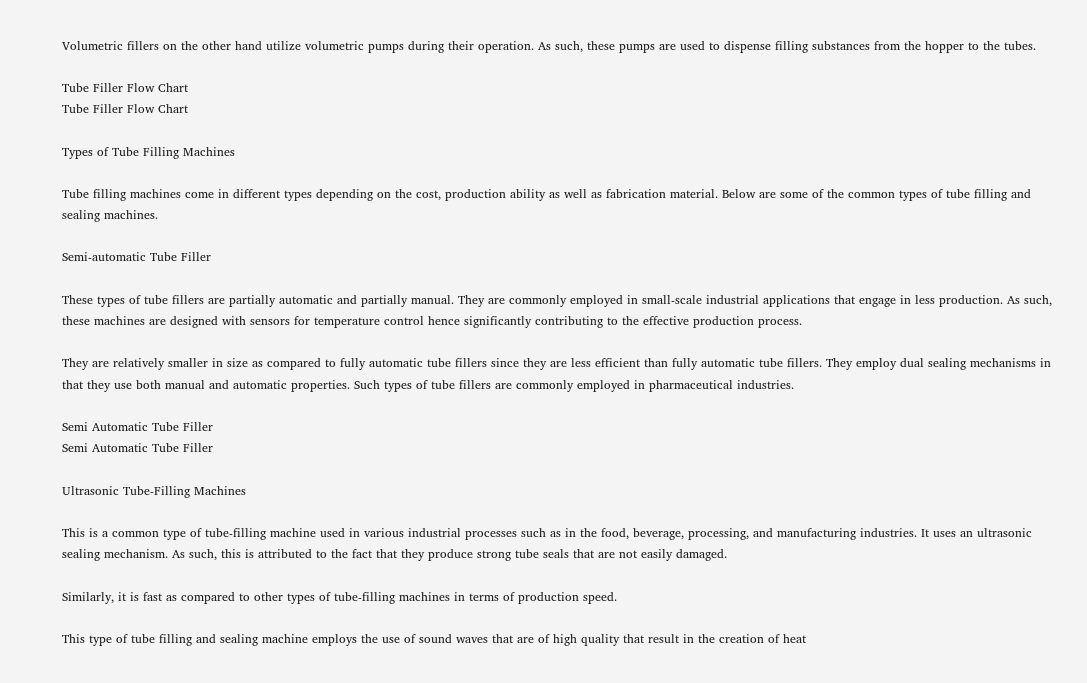Volumetric fillers on the other hand utilize volumetric pumps during their operation. As such, these pumps are used to dispense filling substances from the hopper to the tubes.

Tube Filler Flow Chart
Tube Filler Flow Chart

Types of Tube Filling Machines

Tube filling machines come in different types depending on the cost, production ability as well as fabrication material. Below are some of the common types of tube filling and sealing machines.

Semi-automatic Tube Filler

These types of tube fillers are partially automatic and partially manual. They are commonly employed in small-scale industrial applications that engage in less production. As such, these machines are designed with sensors for temperature control hence significantly contributing to the effective production process.

They are relatively smaller in size as compared to fully automatic tube fillers since they are less efficient than fully automatic tube fillers. They employ dual sealing mechanisms in that they use both manual and automatic properties. Such types of tube fillers are commonly employed in pharmaceutical industries.

Semi Automatic Tube Filler
Semi Automatic Tube Filler

Ultrasonic Tube-Filling Machines

This is a common type of tube-filling machine used in various industrial processes such as in the food, beverage, processing, and manufacturing industries. It uses an ultrasonic sealing mechanism. As such, this is attributed to the fact that they produce strong tube seals that are not easily damaged.

Similarly, it is fast as compared to other types of tube-filling machines in terms of production speed.

This type of tube filling and sealing machine employs the use of sound waves that are of high quality that result in the creation of heat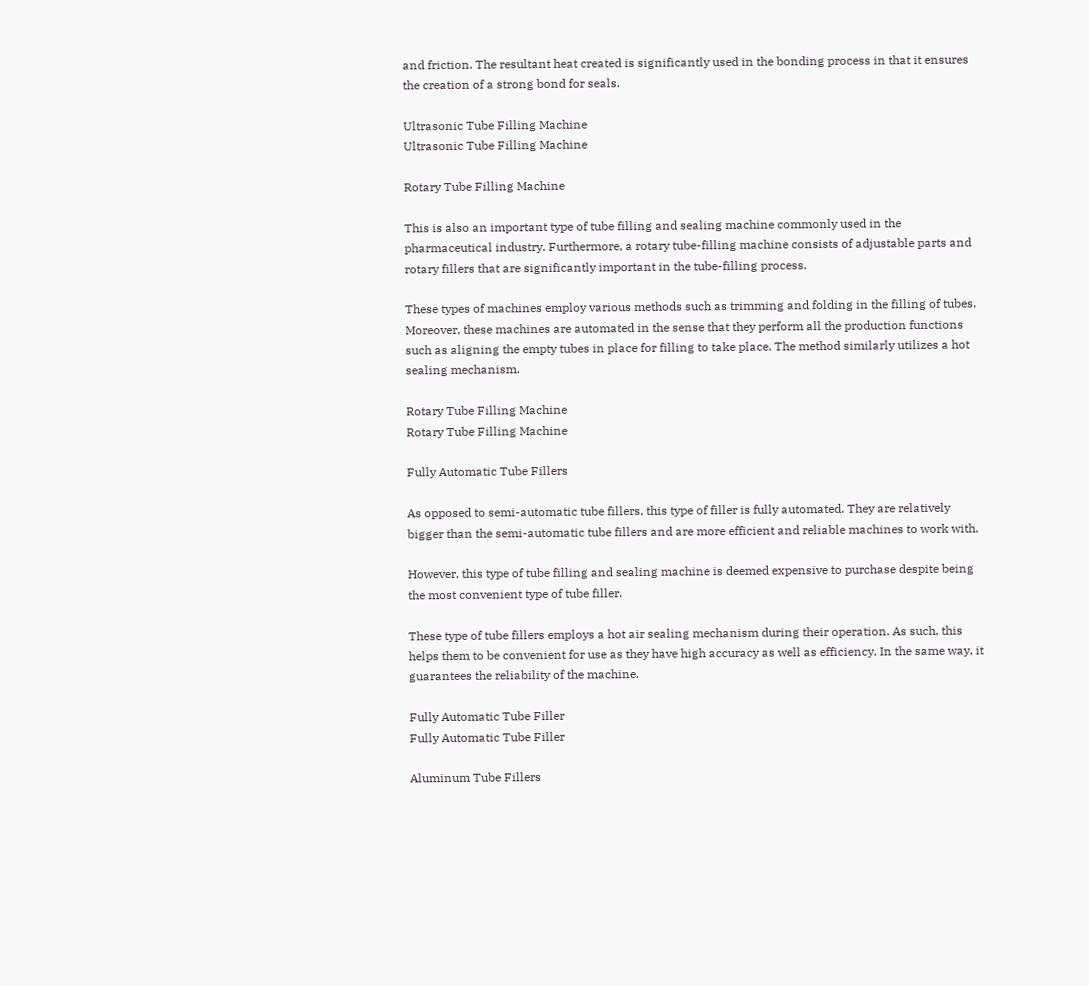and friction. The resultant heat created is significantly used in the bonding process in that it ensures the creation of a strong bond for seals.

Ultrasonic Tube Filling Machine
Ultrasonic Tube Filling Machine

Rotary Tube Filling Machine

This is also an important type of tube filling and sealing machine commonly used in the pharmaceutical industry. Furthermore, a rotary tube-filling machine consists of adjustable parts and rotary fillers that are significantly important in the tube-filling process.

These types of machines employ various methods such as trimming and folding in the filling of tubes. Moreover, these machines are automated in the sense that they perform all the production functions such as aligning the empty tubes in place for filling to take place. The method similarly utilizes a hot sealing mechanism.

Rotary Tube Filling Machine
Rotary Tube Filling Machine

Fully Automatic Tube Fillers

As opposed to semi-automatic tube fillers, this type of filler is fully automated. They are relatively bigger than the semi-automatic tube fillers and are more efficient and reliable machines to work with.

However, this type of tube filling and sealing machine is deemed expensive to purchase despite being the most convenient type of tube filler.

These type of tube fillers employs a hot air sealing mechanism during their operation. As such, this helps them to be convenient for use as they have high accuracy as well as efficiency. In the same way, it guarantees the reliability of the machine.

Fully Automatic Tube Filler
Fully Automatic Tube Filler

Aluminum Tube Fillers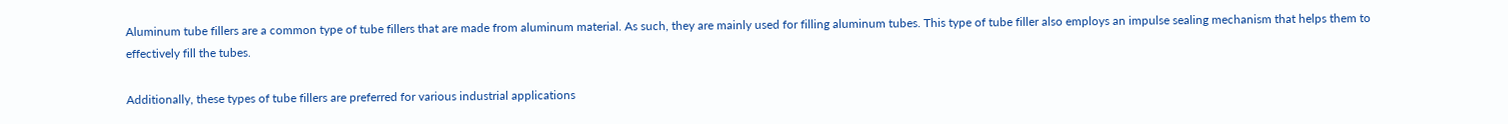Aluminum tube fillers are a common type of tube fillers that are made from aluminum material. As such, they are mainly used for filling aluminum tubes. This type of tube filler also employs an impulse sealing mechanism that helps them to effectively fill the tubes.

Additionally, these types of tube fillers are preferred for various industrial applications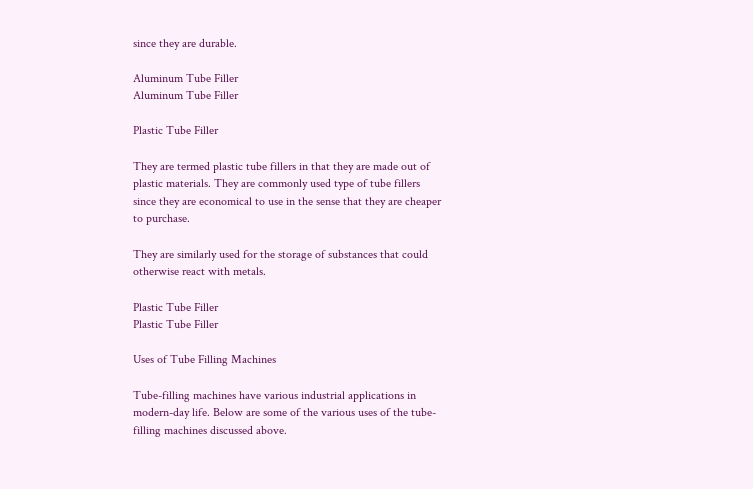since they are durable.

Aluminum Tube Filler
Aluminum Tube Filler

Plastic Tube Filler

They are termed plastic tube fillers in that they are made out of plastic materials. They are commonly used type of tube fillers since they are economical to use in the sense that they are cheaper to purchase.

They are similarly used for the storage of substances that could otherwise react with metals.

Plastic Tube Filler
Plastic Tube Filler

Uses of Tube Filling Machines

Tube-filling machines have various industrial applications in modern-day life. Below are some of the various uses of the tube-filling machines discussed above.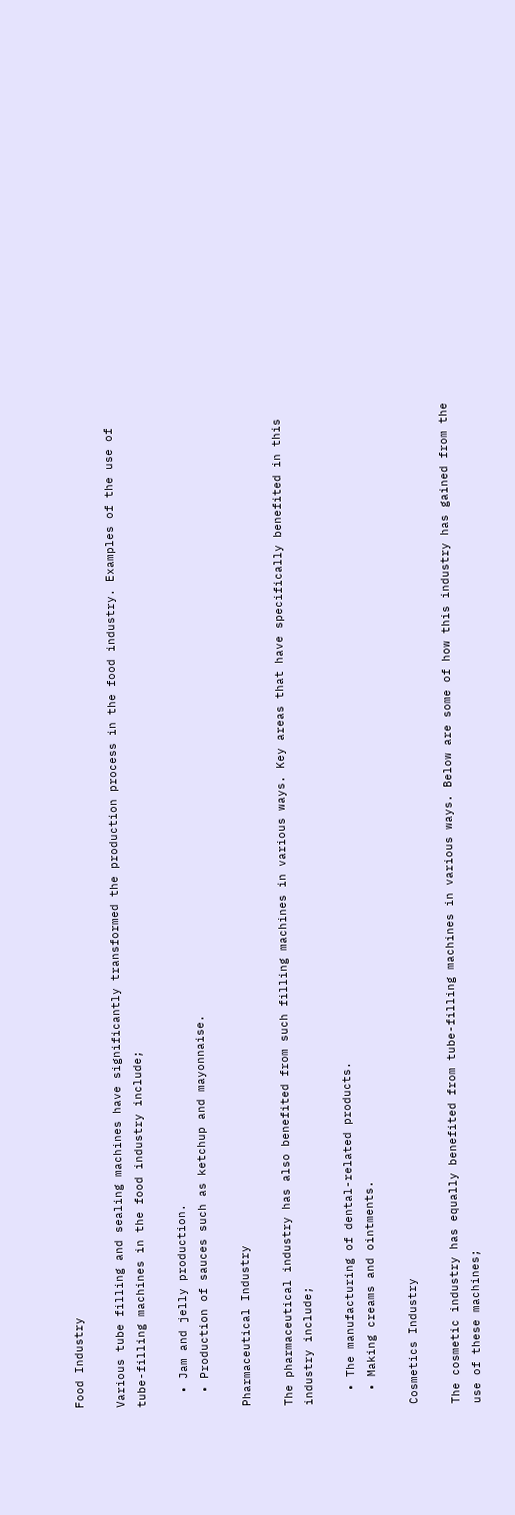Food Industry

Various tube filling and sealing machines have significantly transformed the production process in the food industry. Examples of the use of tube-filling machines in the food industry include;

  • Jam and jelly production.
  • Production of sauces such as ketchup and mayonnaise.

Pharmaceutical Industry

The pharmaceutical industry has also benefited from such filling machines in various ways. Key areas that have specifically benefited in this industry include;

  • The manufacturing of dental-related products.
  • Making creams and ointments.

Cosmetics Industry

The cosmetic industry has equally benefited from tube-filling machines in various ways. Below are some of how this industry has gained from the use of these machines;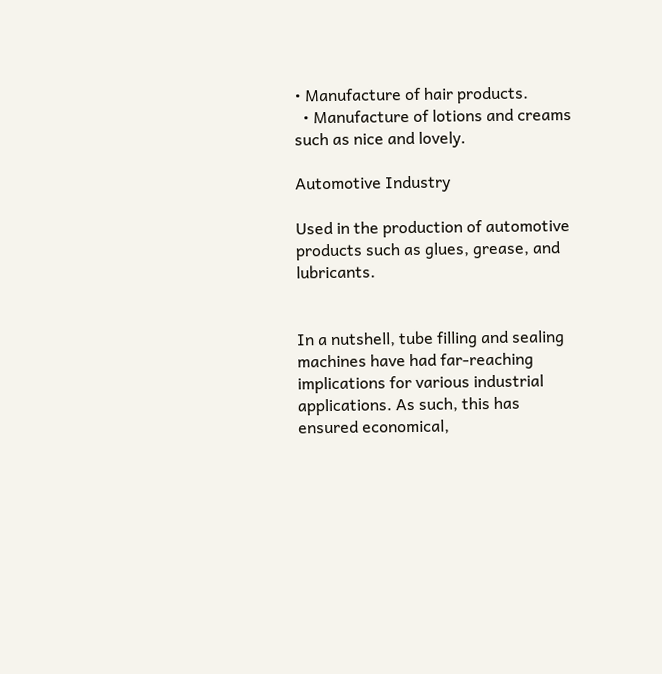• Manufacture of hair products.
  • Manufacture of lotions and creams such as nice and lovely.

Automotive Industry

Used in the production of automotive products such as glues, grease, and lubricants.


In a nutshell, tube filling and sealing machines have had far-reaching implications for various industrial applications. As such, this has ensured economical,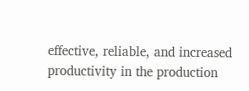effective, reliable, and increased productivity in the production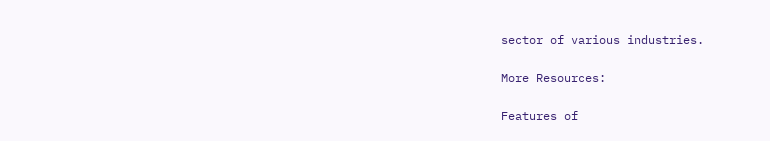sector of various industries.

More Resources:

Features of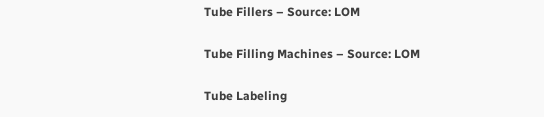Tube Fillers – Source: LOM

Tube Filling Machines – Source: LOM

Tube Labeling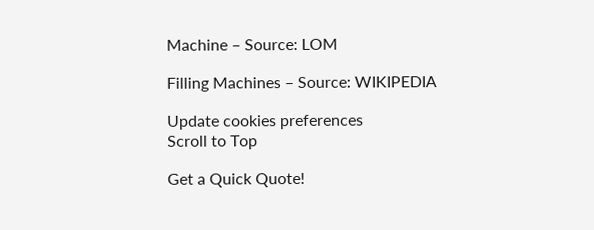Machine – Source: LOM

Filling Machines – Source: WIKIPEDIA

Update cookies preferences
Scroll to Top

Get a Quick Quote!